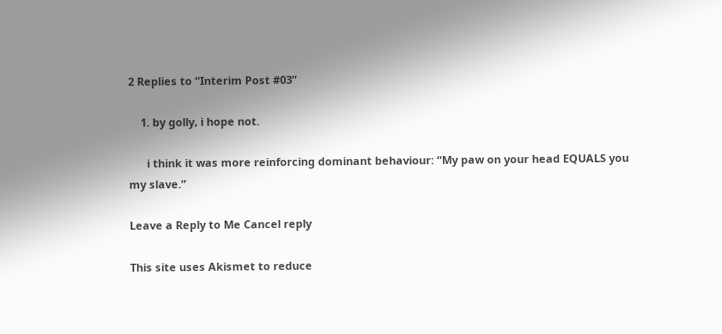2 Replies to “Interim Post #03”

    1. by golly, i hope not.

      i think it was more reinforcing dominant behaviour: “My paw on your head EQUALS you my slave.”

Leave a Reply to Me Cancel reply

This site uses Akismet to reduce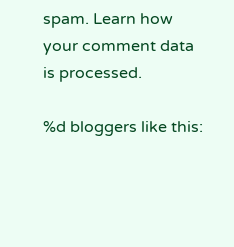spam. Learn how your comment data is processed.

%d bloggers like this: